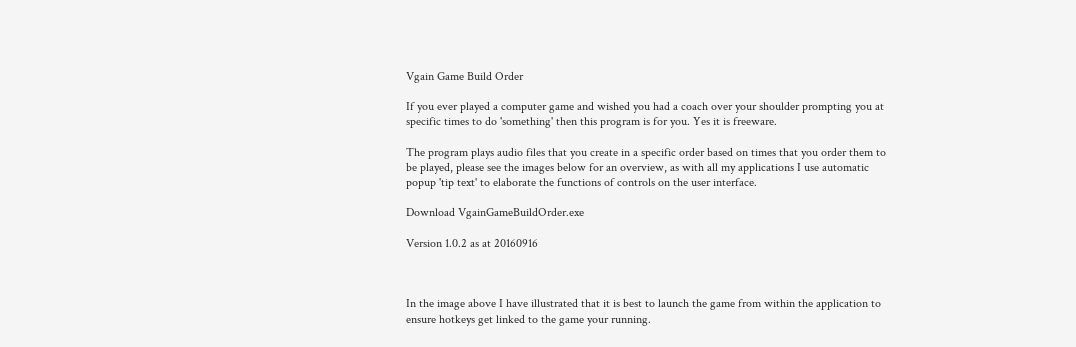Vgain Game Build Order

If you ever played a computer game and wished you had a coach over your shoulder prompting you at specific times to do 'something' then this program is for you. Yes it is freeware.

The program plays audio files that you create in a specific order based on times that you order them to be played, please see the images below for an overview, as with all my applications I use automatic popup 'tip text' to elaborate the functions of controls on the user interface.

Download VgainGameBuildOrder.exe

Version 1.0.2 as at 20160916



In the image above I have illustrated that it is best to launch the game from within the application to ensure hotkeys get linked to the game your running.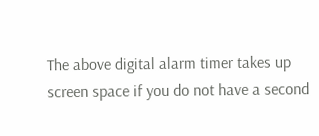The above digital alarm timer takes up screen space if you do not have a second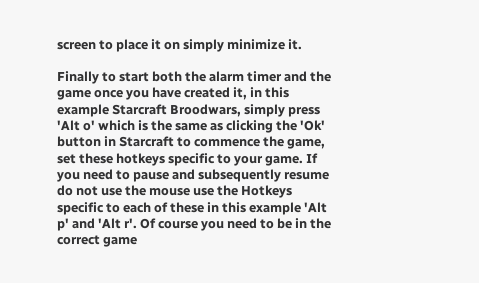screen to place it on simply minimize it.

Finally to start both the alarm timer and the game once you have created it, in this example Starcraft Broodwars, simply press 'Alt o' which is the same as clicking the 'Ok' button in Starcraft to commence the game, set these hotkeys specific to your game. If you need to pause and subsequently resume do not use the mouse use the Hotkeys specific to each of these in this example 'Alt p' and 'Alt r'. Of course you need to be in the correct game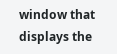window that displays the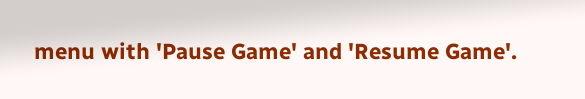menu with 'Pause Game' and 'Resume Game'.